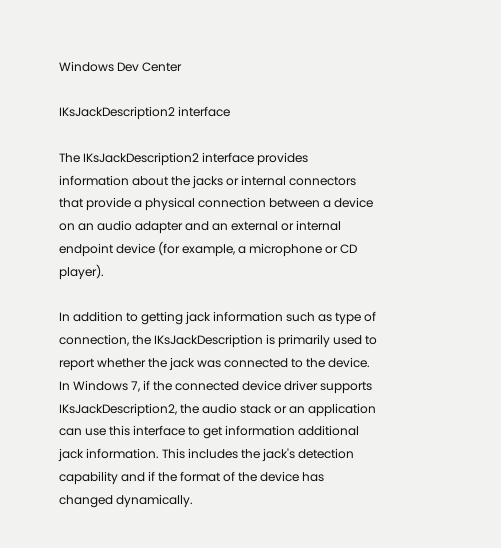Windows Dev Center

IKsJackDescription2 interface

The IKsJackDescription2 interface provides information about the jacks or internal connectors that provide a physical connection between a device on an audio adapter and an external or internal endpoint device (for example, a microphone or CD player).

In addition to getting jack information such as type of connection, the IKsJackDescription is primarily used to report whether the jack was connected to the device. In Windows 7, if the connected device driver supports IKsJackDescription2, the audio stack or an application can use this interface to get information additional jack information. This includes the jack's detection capability and if the format of the device has changed dynamically.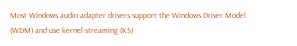Most Windows audio adapter drivers support the Windows Driver Model (WDM) and use kernel-streaming (KS)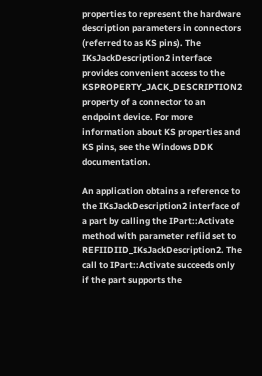properties to represent the hardware description parameters in connectors (referred to as KS pins). The IKsJackDescription2 interface provides convenient access to the KSPROPERTY_JACK_DESCRIPTION2 property of a connector to an endpoint device. For more information about KS properties and KS pins, see the Windows DDK documentation.

An application obtains a reference to the IKsJackDescription2 interface of a part by calling the IPart::Activate method with parameter refiid set to REFIIDIID_IKsJackDescription2. The call to IPart::Activate succeeds only if the part supports the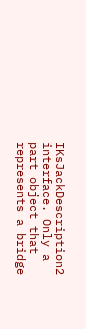IKsJackDescription2 interface. Only a part object that represents a bridge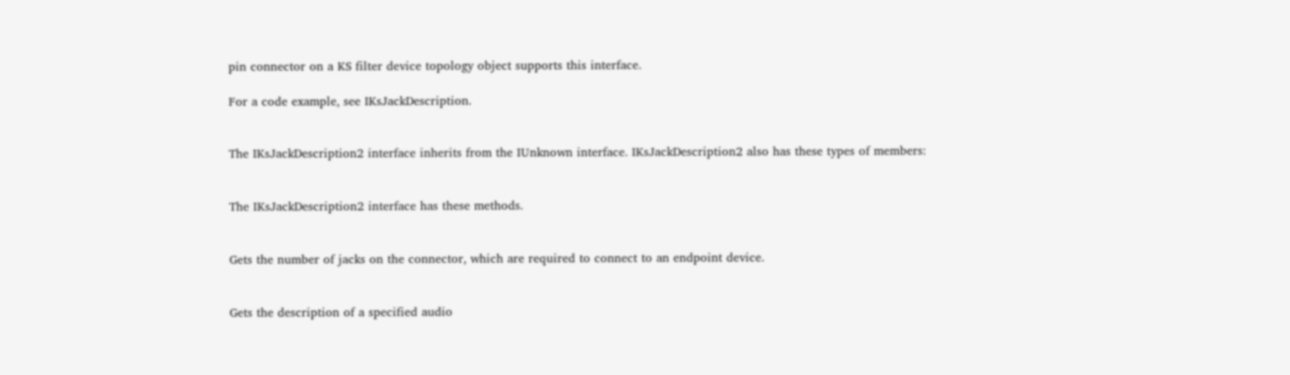pin connector on a KS filter device topology object supports this interface.

For a code example, see IKsJackDescription.


The IKsJackDescription2 interface inherits from the IUnknown interface. IKsJackDescription2 also has these types of members:


The IKsJackDescription2 interface has these methods.


Gets the number of jacks on the connector, which are required to connect to an endpoint device.


Gets the description of a specified audio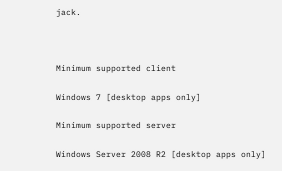jack.



Minimum supported client

Windows 7 [desktop apps only]

Minimum supported server

Windows Server 2008 R2 [desktop apps only]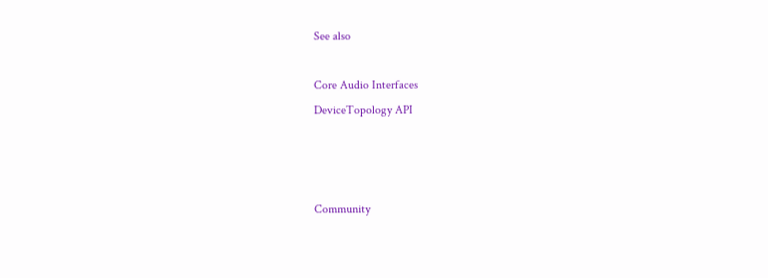See also

Core Audio Interfaces
DeviceTopology API



Community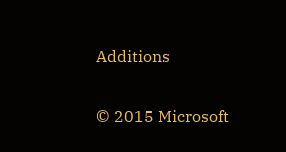Additions

© 2015 Microsoft